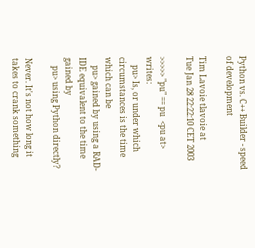Python vs. C++ Builder - speed of development

Tim Lavoie tlavoie at
Tue Jan 28 22:22:10 CET 2003

>>>>> "pu" == pu  <pu at> writes:
    pu> Is, or under which circumstances is the time which can be
    pu> gained by using a RAD-IDE equivalent to the time gained by
    pu> using Python directly?

Never. It's not how long it takes to crank something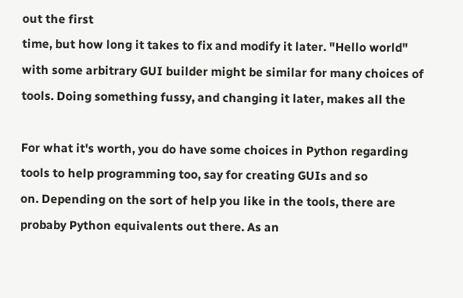out the first
time, but how long it takes to fix and modify it later. "Hello world"
with some arbitrary GUI builder might be similar for many choices of
tools. Doing something fussy, and changing it later, makes all the

For what it's worth, you do have some choices in Python regarding
tools to help programming too, say for creating GUIs and so
on. Depending on the sort of help you like in the tools, there are
probaby Python equivalents out there. As an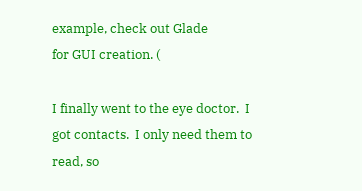example, check out Glade
for GUI creation. (

I finally went to the eye doctor.  I got contacts.  I only need them to
read, so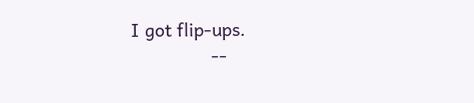I got flip-ups.
                --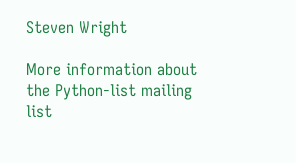Steven Wright

More information about the Python-list mailing list